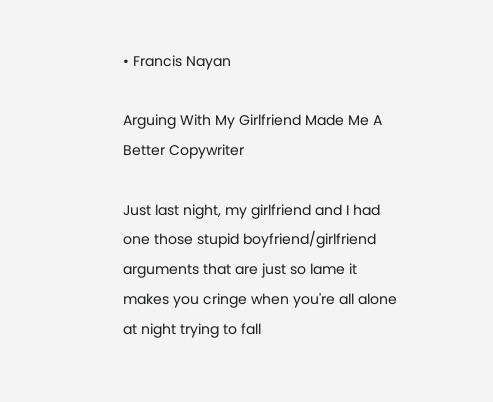• Francis Nayan

Arguing With My Girlfriend Made Me A Better Copywriter

Just last night, my girlfriend and I had one those stupid boyfriend/girlfriend arguments that are just so lame it makes you cringe when you're all alone at night trying to fall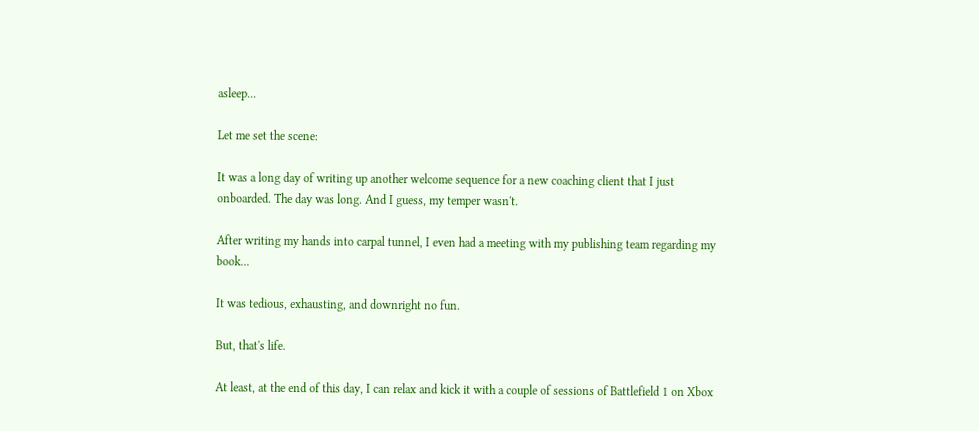asleep...

Let me set the scene:

It was a long day of writing up another welcome sequence for a new coaching client that I just onboarded. The day was long. And I guess, my temper wasn't.

After writing my hands into carpal tunnel, I even had a meeting with my publishing team regarding my book...

It was tedious, exhausting, and downright no fun.

But, that's life.

At least, at the end of this day, I can relax and kick it with a couple of sessions of Battlefield 1 on Xbox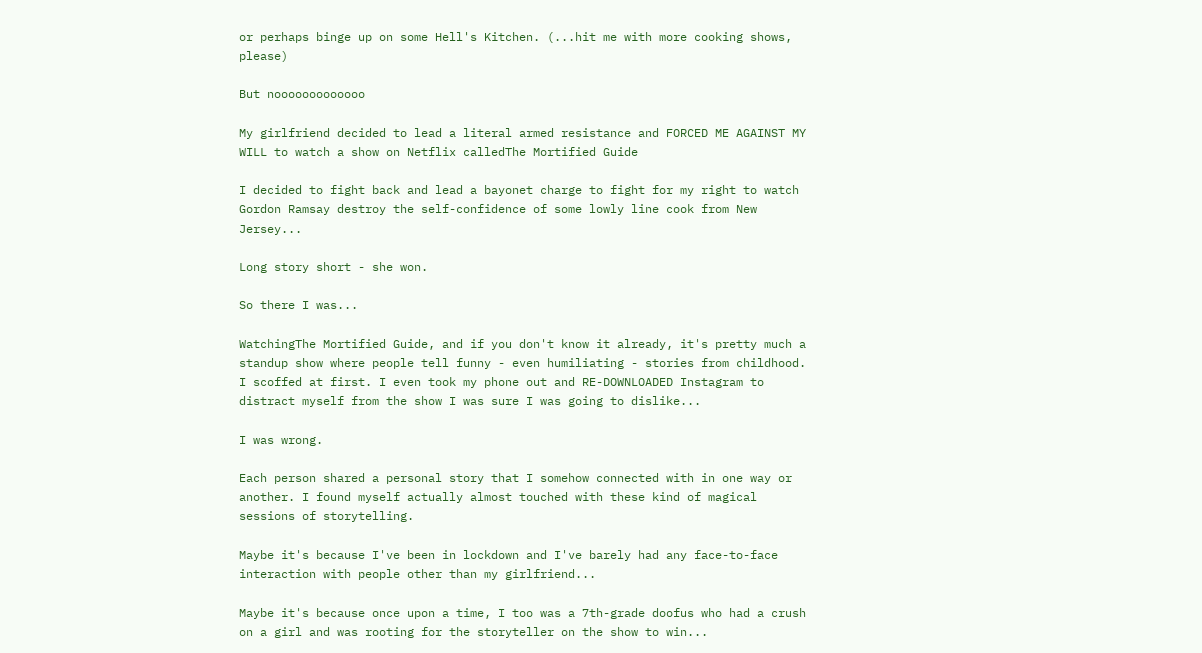or perhaps binge up on some Hell's Kitchen. (...hit me with more cooking shows, please)

But nooooooooooooo

My girlfriend decided to lead a literal armed resistance and FORCED ME AGAINST MY WILL to watch a show on Netflix calledThe Mortified Guide

I decided to fight back and lead a bayonet charge to fight for my right to watch Gordon Ramsay destroy the self-confidence of some lowly line cook from New Jersey...

Long story short - she won.

So there I was...

WatchingThe Mortified Guide, and if you don't know it already, it's pretty much a standup show where people tell funny - even humiliating - stories from childhood. I scoffed at first. I even took my phone out and RE-DOWNLOADED Instagram to distract myself from the show I was sure I was going to dislike...

I was wrong.

Each person shared a personal story that I somehow connected with in one way or another. I found myself actually almost touched with these kind of magical sessions of storytelling.

Maybe it's because I've been in lockdown and I've barely had any face-to-face interaction with people other than my girlfriend...

Maybe it's because once upon a time, I too was a 7th-grade doofus who had a crush on a girl and was rooting for the storyteller on the show to win...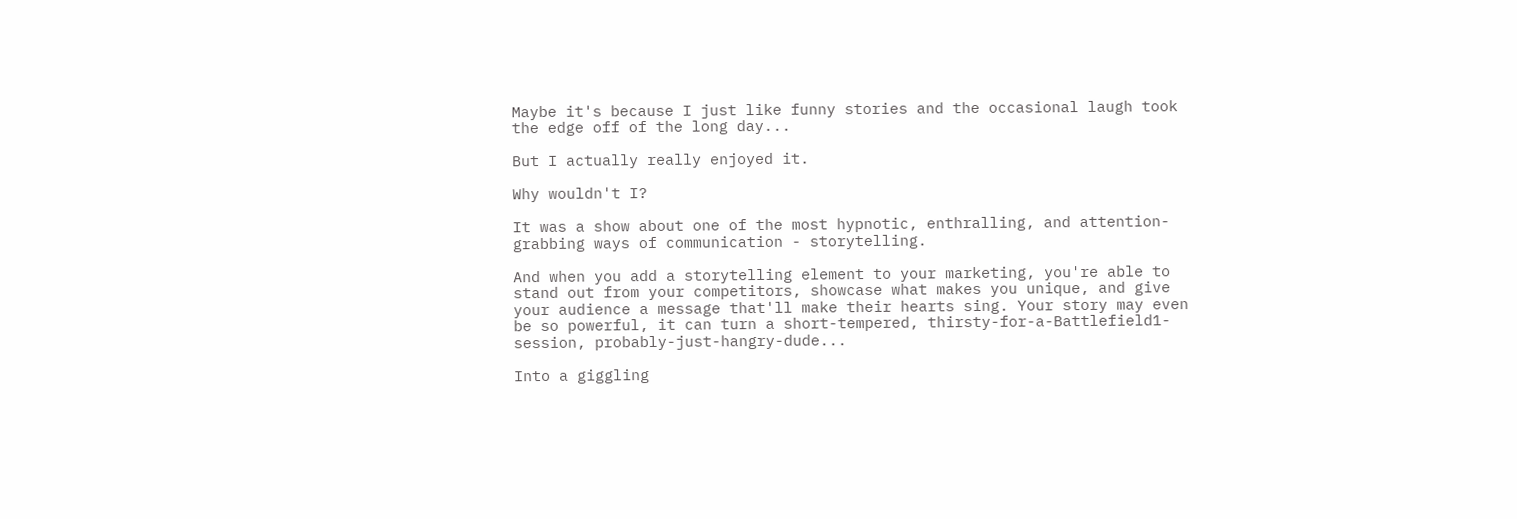Maybe it's because I just like funny stories and the occasional laugh took the edge off of the long day...

But I actually really enjoyed it.

Why wouldn't I?

It was a show about one of the most hypnotic, enthralling, and attention-grabbing ways of communication - storytelling.

And when you add a storytelling element to your marketing, you're able to stand out from your competitors, showcase what makes you unique, and give your audience a message that'll make their hearts sing. Your story may even be so powerful, it can turn a short-tempered, thirsty-for-a-Battlefield1-session, probably-just-hangry-dude...

Into a giggling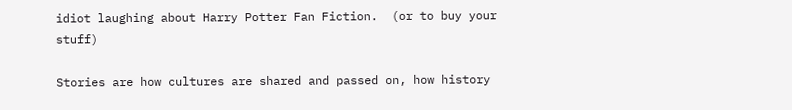idiot laughing about Harry Potter Fan Fiction.  (or to buy your stuff)

Stories are how cultures are shared and passed on, how history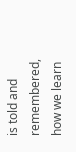is told and remembered, how we learn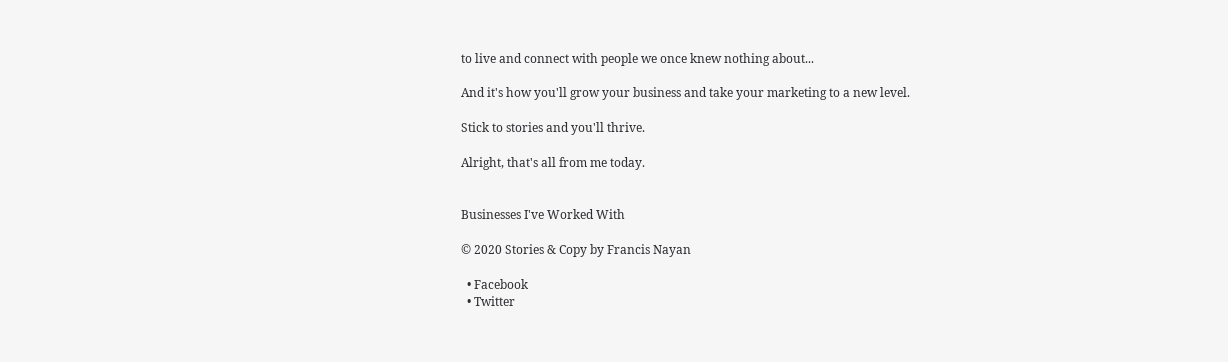to live and connect with people we once knew nothing about...

And it's how you'll grow your business and take your marketing to a new level.

Stick to stories and you'll thrive.

Alright, that's all from me today.


Businesses I've Worked With

© 2020 Stories & Copy by Francis Nayan

  • Facebook
  • Twitter